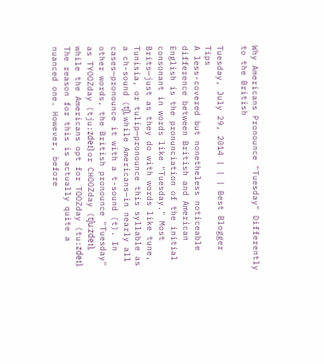Why Americans Pronounce "Tuesday" Differently to the British

Tuesday, July 29, 2014 | | | Best Blogger Tips
A less-covered but nonetheless noticeable difference between British and American English is the pronunciation of the initial consonant in words like "Tuesday." Most Brits—just as they do with words like tune, Tunisia, or tulip—pronounce this syllable as a ch-sound (tʃ), while Americans—in nearly all cases—pronounce it with a t-sound (t). In other words, the British pronounce "Tuesday" as TYOOZday (tju:zdeɪ) or CHOOZday (tʃu:zdeɪ), while the Americans opt for TOOZday (tu:zdeɪ). The reason for this is actually quite a nuanced one. However, before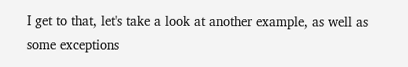I get to that, let's take a look at another example, as well as some exceptions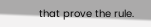that prove the rule.